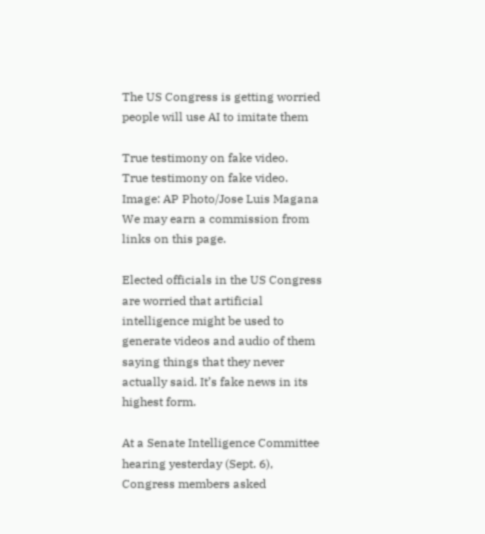The US Congress is getting worried people will use AI to imitate them

True testimony on fake video.
True testimony on fake video.
Image: AP Photo/Jose Luis Magana
We may earn a commission from links on this page.

Elected officials in the US Congress are worried that artificial intelligence might be used to generate videos and audio of them saying things that they never actually said. It’s fake news in its highest form.

At a Senate Intelligence Committee hearing yesterday (Sept. 6), Congress members asked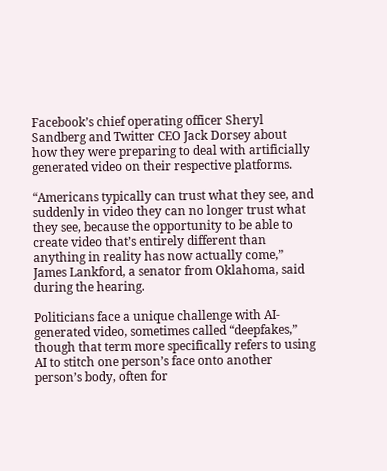Facebook’s chief operating officer Sheryl Sandberg and Twitter CEO Jack Dorsey about how they were preparing to deal with artificially generated video on their respective platforms.

“Americans typically can trust what they see, and suddenly in video they can no longer trust what they see, because the opportunity to be able to create video that’s entirely different than anything in reality has now actually come,” James Lankford, a senator from Oklahoma, said during the hearing.

Politicians face a unique challenge with AI-generated video, sometimes called “deepfakes,” though that term more specifically refers to using AI to stitch one person’s face onto another person’s body, often for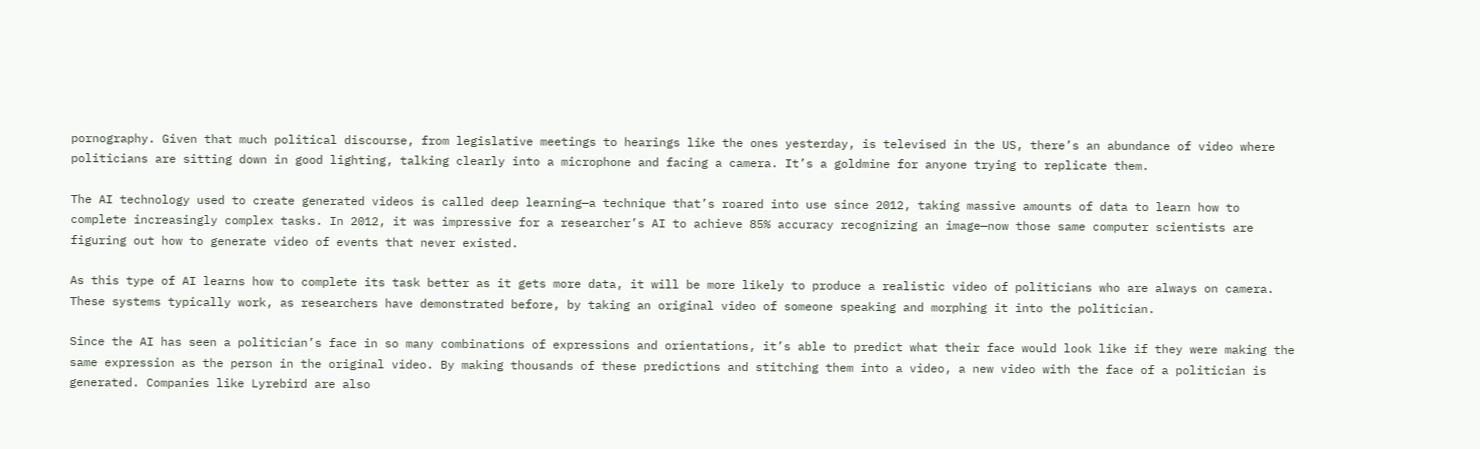pornography. Given that much political discourse, from legislative meetings to hearings like the ones yesterday, is televised in the US, there’s an abundance of video where politicians are sitting down in good lighting, talking clearly into a microphone and facing a camera. It’s a goldmine for anyone trying to replicate them.

The AI technology used to create generated videos is called deep learning—a technique that’s roared into use since 2012, taking massive amounts of data to learn how to complete increasingly complex tasks. In 2012, it was impressive for a researcher’s AI to achieve 85% accuracy recognizing an image—now those same computer scientists are figuring out how to generate video of events that never existed.

As this type of AI learns how to complete its task better as it gets more data, it will be more likely to produce a realistic video of politicians who are always on camera. These systems typically work, as researchers have demonstrated before, by taking an original video of someone speaking and morphing it into the politician.

Since the AI has seen a politician’s face in so many combinations of expressions and orientations, it’s able to predict what their face would look like if they were making the same expression as the person in the original video. By making thousands of these predictions and stitching them into a video, a new video with the face of a politician is generated. Companies like Lyrebird are also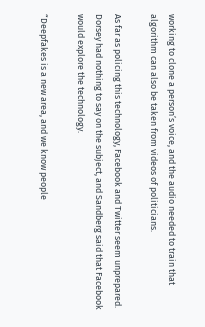working to clone a person’s voice, and the audio needed to train that algorithm can also be taken from videos of politicians.

As far as policing this technology, Facebook and Twitter seem unprepared. Dorsey had nothing to say on the subject, and Sandberg said that Facebook would explore the technology.

“Deepfakes is a new area, and we know people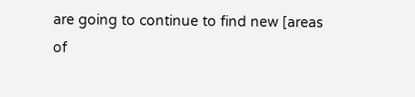are going to continue to find new [areas of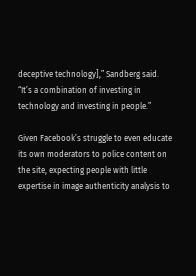deceptive technology],” Sandberg said. “It’s a combination of investing in technology and investing in people.”

Given Facebook’s struggle to even educate its own moderators to police content on the site, expecting people with little expertise in image authenticity analysis to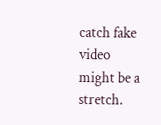catch fake video might be a stretch.